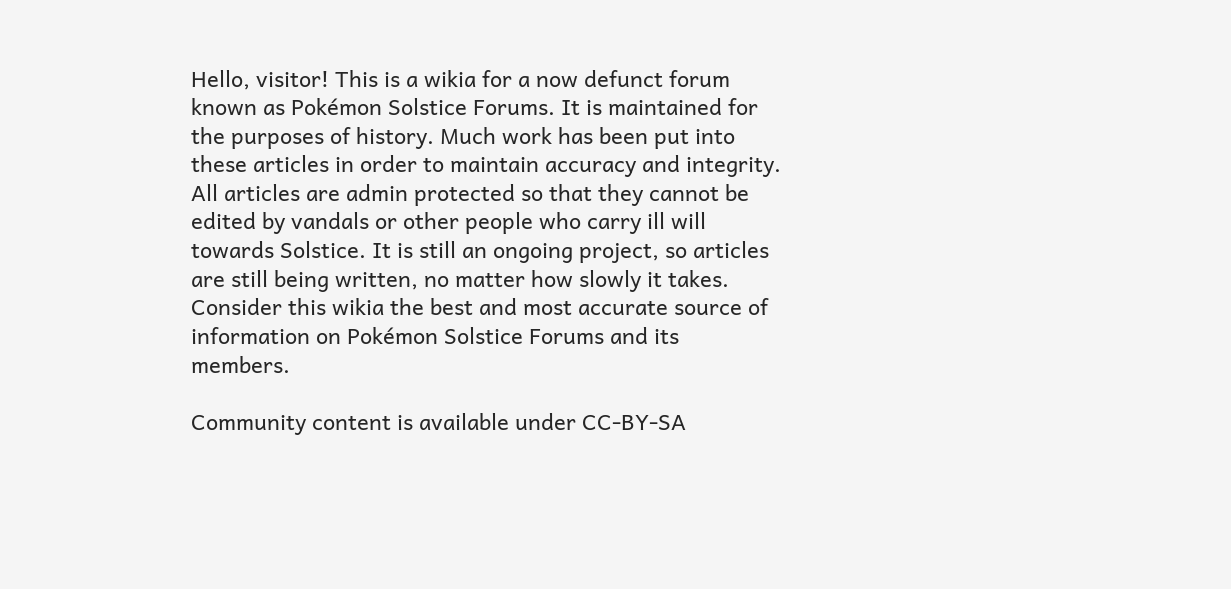Hello, visitor! This is a wikia for a now defunct forum known as Pokémon Solstice Forums. It is maintained for the purposes of history. Much work has been put into these articles in order to maintain accuracy and integrity. All articles are admin protected so that they cannot be edited by vandals or other people who carry ill will towards Solstice. It is still an ongoing project, so articles are still being written, no matter how slowly it takes. Consider this wikia the best and most accurate source of information on Pokémon Solstice Forums and its members.

Community content is available under CC-BY-SA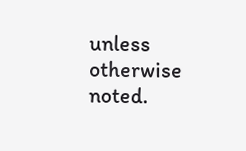unless otherwise noted.